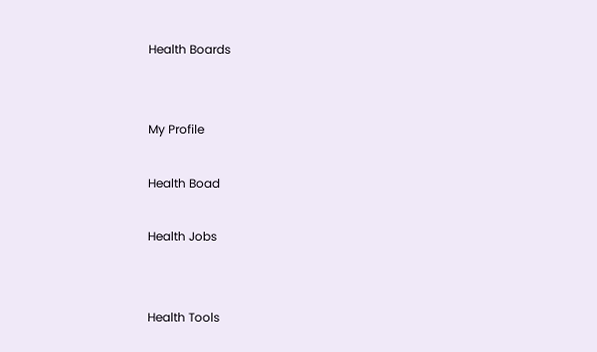Health Boards


My Profile

Health Boad

Health Jobs


Health Tools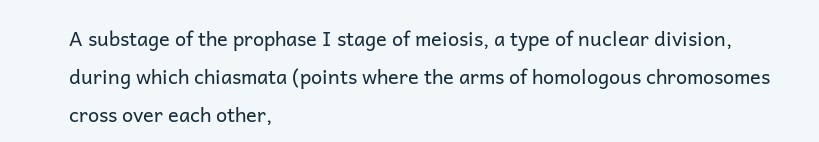A substage of the prophase I stage of meiosis, a type of nuclear division, during which chiasmata (points where the arms of homologous chromosomes cross over each other,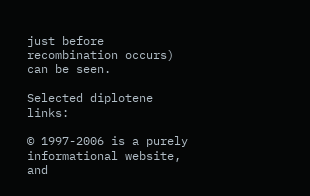just before recombination occurs) can be seen.

Selected diplotene links:

© 1997-2006 is a purely informational website, and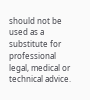should not be used as a substitute for professional legal, medical or technical advice.